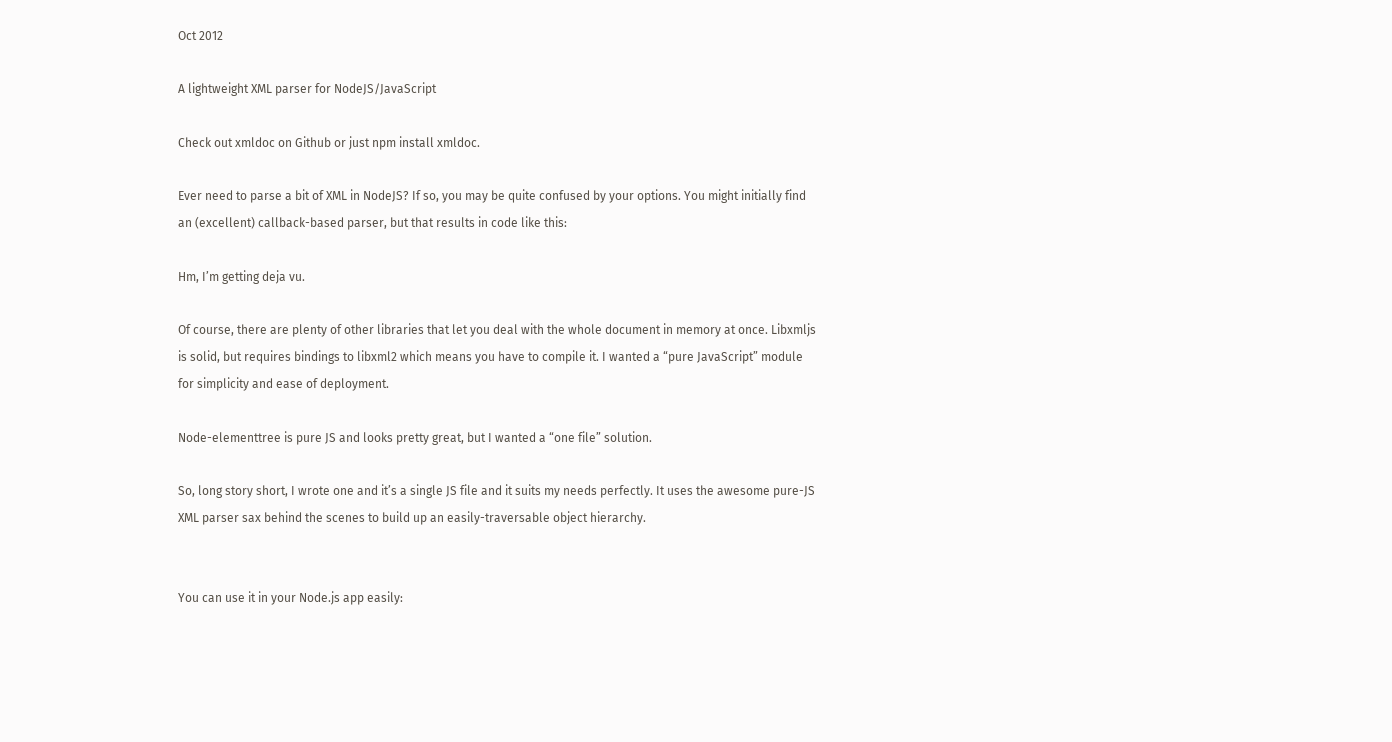Oct 2012

A lightweight XML parser for NodeJS/JavaScript

Check out xmldoc on Github or just npm install xmldoc.

Ever need to parse a bit of XML in NodeJS? If so, you may be quite confused by your options. You might initially find an (excellent) callback-based parser, but that results in code like this:

Hm, I’m getting deja vu.

Of course, there are plenty of other libraries that let you deal with the whole document in memory at once. Libxmljs is solid, but requires bindings to libxml2 which means you have to compile it. I wanted a “pure JavaScript” module for simplicity and ease of deployment.

Node-elementtree is pure JS and looks pretty great, but I wanted a “one file” solution.

So, long story short, I wrote one and it’s a single JS file and it suits my needs perfectly. It uses the awesome pure-JS XML parser sax behind the scenes to build up an easily-traversable object hierarchy.


You can use it in your Node.js app easily: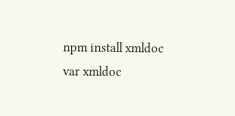npm install xmldoc
var xmldoc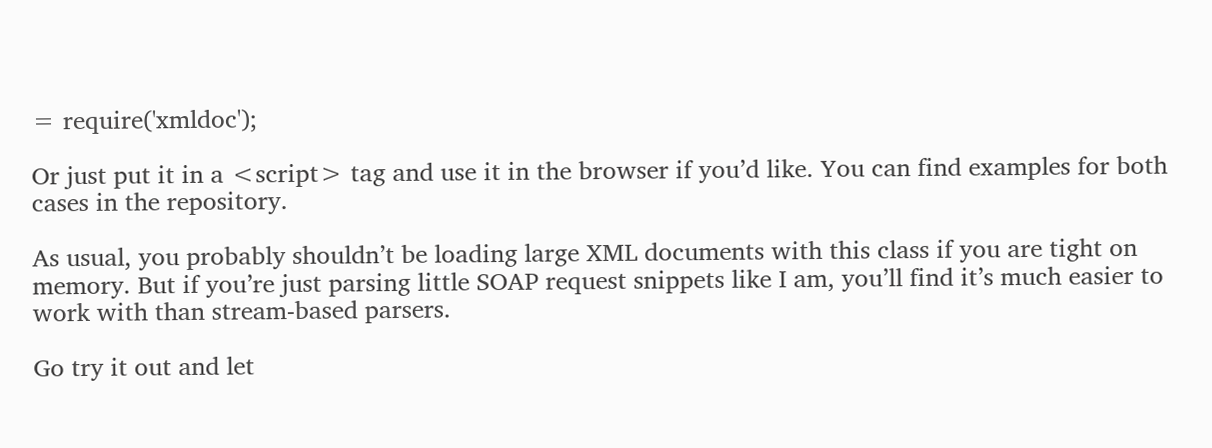= require('xmldoc');

Or just put it in a <script> tag and use it in the browser if you’d like. You can find examples for both cases in the repository.

As usual, you probably shouldn’t be loading large XML documents with this class if you are tight on memory. But if you’re just parsing little SOAP request snippets like I am, you’ll find it’s much easier to work with than stream-based parsers.

Go try it out and let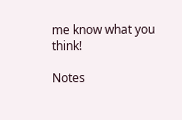me know what you think!

Notes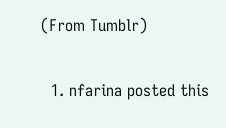(From Tumblr)

  1. nfarina posted this